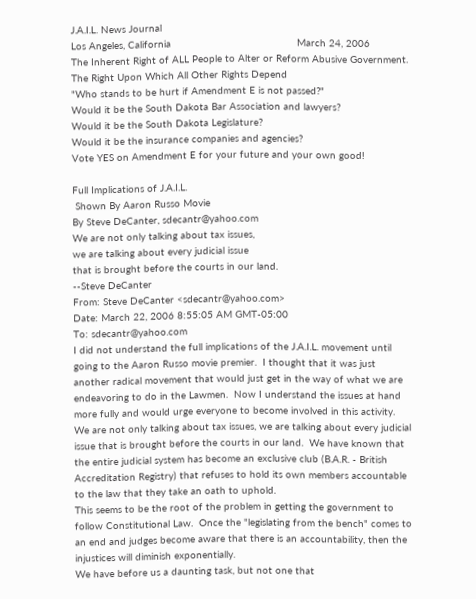J.A.I.L. News Journal
Los Angeles, California                                          March 24, 2006
The Inherent Right of ALL People to Alter or Reform Abusive Government.
The Right Upon Which All Other Rights Depend
"Who stands to be hurt if Amendment E is not passed?"
Would it be the South Dakota Bar Association and lawyers?
Would it be the South Dakota Legislature?
Would it be the insurance companies and agencies?
Vote YES on Amendment E for your future and your own good!

Full Implications of J.A.I.L.
 Shown By Aaron Russo Movie
By Steve DeCanter, sdecantr@yahoo.com
We are not only talking about tax issues,
we are talking about every judicial issue
that is brought before the courts in our land.
--Steve DeCanter
From: Steve DeCanter <sdecantr@yahoo.com>
Date: March 22, 2006 8:55:05 AM GMT-05:00
To: sdecantr@yahoo.com
I did not understand the full implications of the J.A.I.L. movement until going to the Aaron Russo movie premier.  I thought that it was just another radical movement that would just get in the way of what we are endeavoring to do in the Lawmen.  Now I understand the issues at hand more fully and would urge everyone to become involved in this activity.  We are not only talking about tax issues, we are talking about every judicial issue that is brought before the courts in our land.  We have known that the entire judicial system has become an exclusive club (B.A.R. - British Accreditation Registry) that refuses to hold its own members accountable to the law that they take an oath to uphold.
This seems to be the root of the problem in getting the government to follow Constitutional Law.  Once the "legislating from the bench" comes to an end and judges become aware that there is an accountability, then the injustices will diminish exponentially.
We have before us a daunting task, but not one that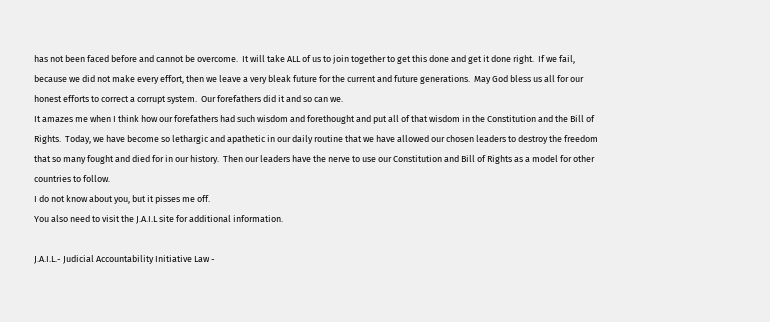has not been faced before and cannot be overcome.  It will take ALL of us to join together to get this done and get it done right.  If we fail, because we did not make every effort, then we leave a very bleak future for the current and future generations.  May God bless us all for our honest efforts to correct a corrupt system.  Our forefathers did it and so can we.
It amazes me when I think how our forefathers had such wisdom and forethought and put all of that wisdom in the Constitution and the Bill of Rights.  Today, we have become so lethargic and apathetic in our daily routine that we have allowed our chosen leaders to destroy the freedom that so many fought and died for in our history.  Then our leaders have the nerve to use our Constitution and Bill of Rights as a model for other countries to follow.
I do not know about you, but it pisses me off.
You also need to visit the J.A.I.L site for additional information.

J.A.I.L.- Judicial Accountability Initiative Law -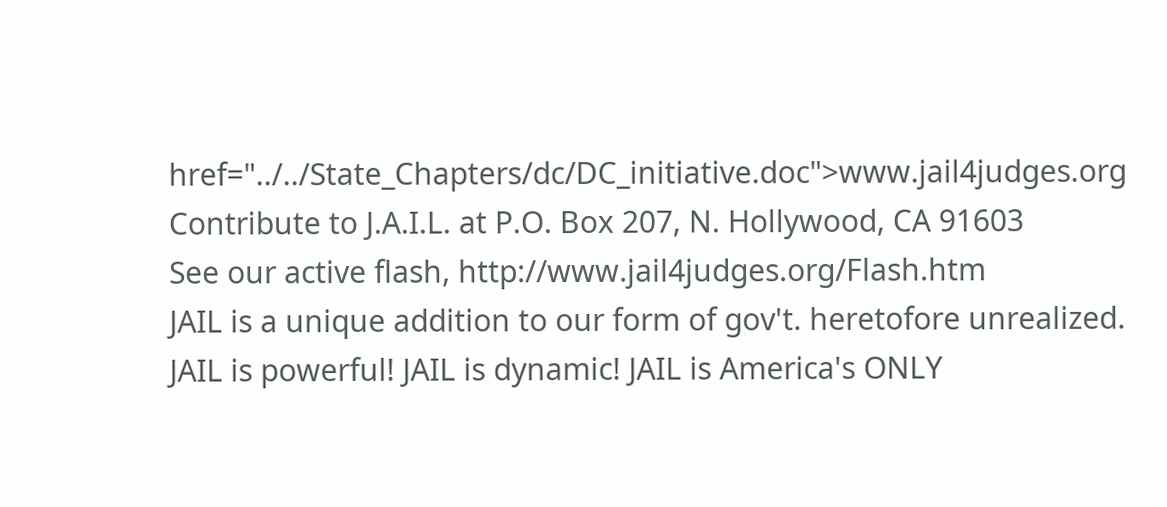href="../../State_Chapters/dc/DC_initiative.doc">www.jail4judges.org
Contribute to J.A.I.L. at P.O. Box 207, N. Hollywood, CA 91603
See our active flash, http://www.jail4judges.org/Flash.htm
JAIL is a unique addition to our form of gov't. heretofore unrealized.
JAIL is powerful! JAIL is dynamic! JAIL is America's ONLY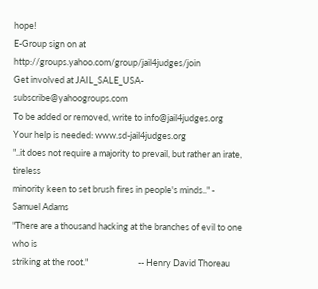hope!
E-Group sign on at http://groups.yahoo.com/group/jail4judges/join
Get involved at JAIL_SALE_USA-subscribe@yahoogroups.com
To be added or removed, write to info@jail4judges.org
Your help is needed: www.sd-jail4judges.org
"..it does not require a majority to prevail, but rather an irate, tireless
minority keen to set brush fires in people's minds.." - Samuel Adams
"There are a thousand hacking at the branches of evil to one who is
striking at the root."                         -- Henry David Thoreau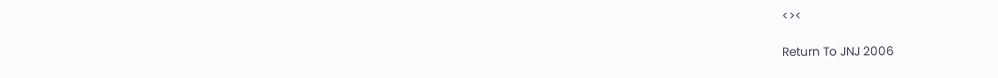<><

Return To JNJ 2006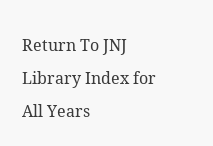Return To JNJ Library Index for All Years